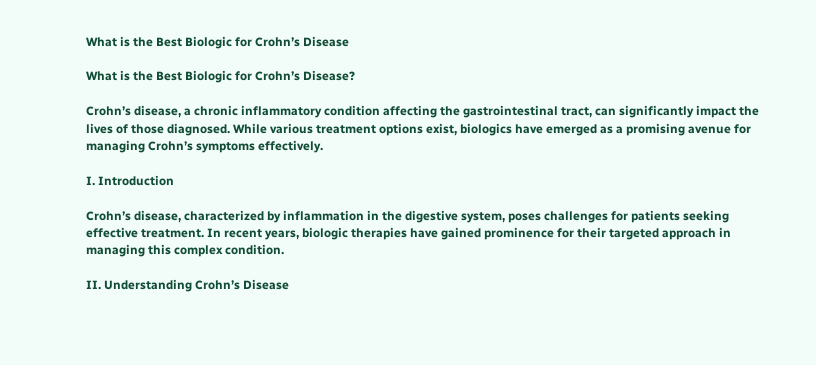What is the Best Biologic for Crohn’s Disease

What is the Best Biologic for Crohn’s Disease?

Crohn’s disease, a chronic inflammatory condition affecting the gastrointestinal tract, can significantly impact the lives of those diagnosed. While various treatment options exist, biologics have emerged as a promising avenue for managing Crohn’s symptoms effectively.

I. Introduction

Crohn’s disease, characterized by inflammation in the digestive system, poses challenges for patients seeking effective treatment. In recent years, biologic therapies have gained prominence for their targeted approach in managing this complex condition.

II. Understanding Crohn’s Disease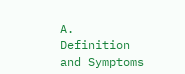A. Definition and Symptoms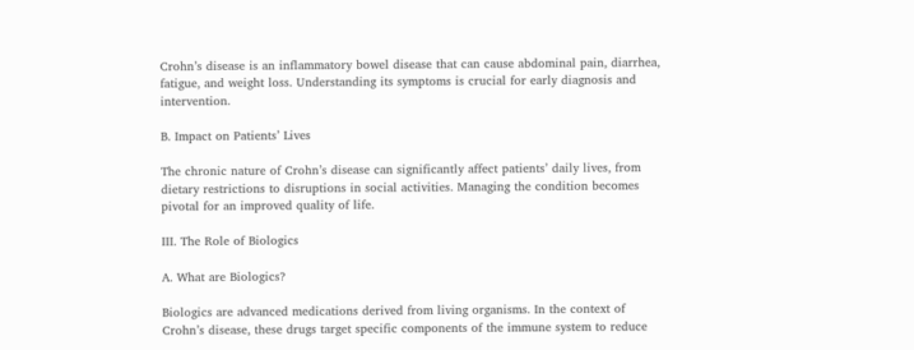Crohn’s disease is an inflammatory bowel disease that can cause abdominal pain, diarrhea, fatigue, and weight loss. Understanding its symptoms is crucial for early diagnosis and intervention.

B. Impact on Patients’ Lives

The chronic nature of Crohn’s disease can significantly affect patients’ daily lives, from dietary restrictions to disruptions in social activities. Managing the condition becomes pivotal for an improved quality of life.

III. The Role of Biologics

A. What are Biologics?

Biologics are advanced medications derived from living organisms. In the context of Crohn’s disease, these drugs target specific components of the immune system to reduce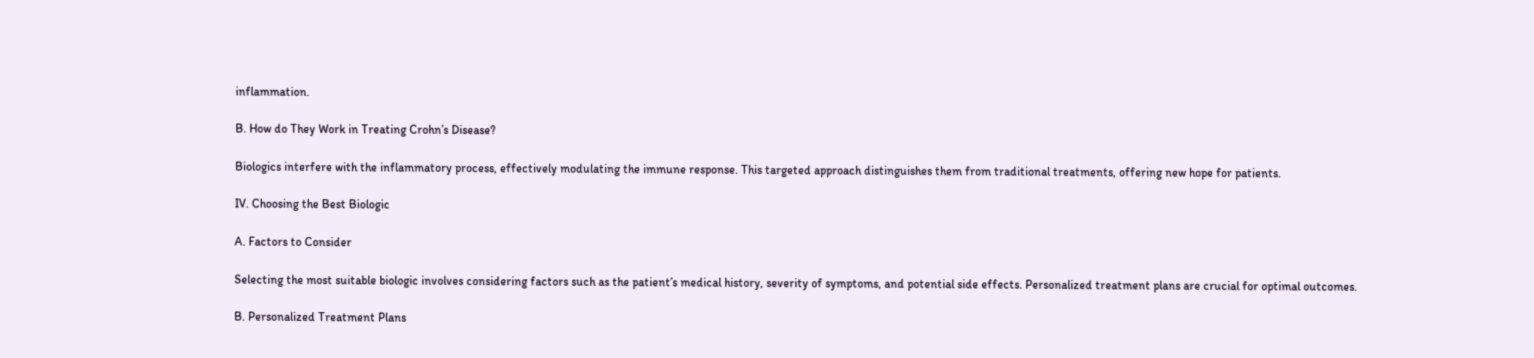inflammation.

B. How do They Work in Treating Crohn’s Disease?

Biologics interfere with the inflammatory process, effectively modulating the immune response. This targeted approach distinguishes them from traditional treatments, offering new hope for patients.

IV. Choosing the Best Biologic

A. Factors to Consider

Selecting the most suitable biologic involves considering factors such as the patient’s medical history, severity of symptoms, and potential side effects. Personalized treatment plans are crucial for optimal outcomes.

B. Personalized Treatment Plans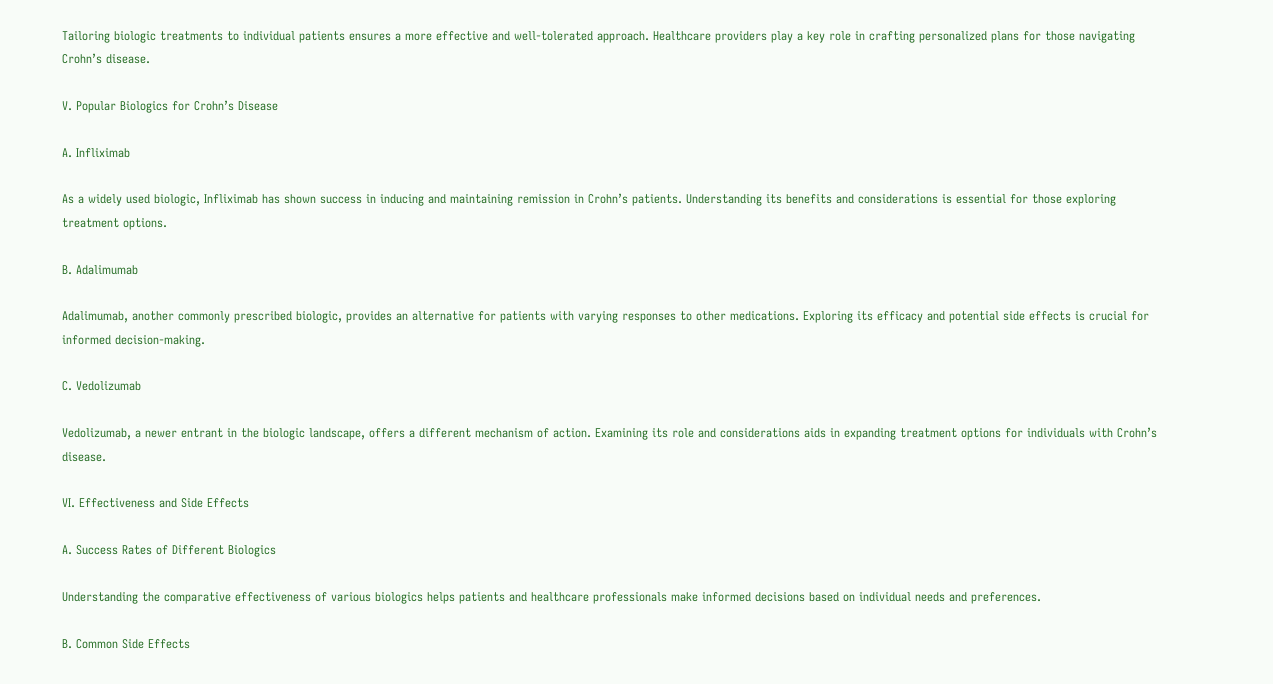Tailoring biologic treatments to individual patients ensures a more effective and well-tolerated approach. Healthcare providers play a key role in crafting personalized plans for those navigating Crohn’s disease.

V. Popular Biologics for Crohn’s Disease

A. Infliximab

As a widely used biologic, Infliximab has shown success in inducing and maintaining remission in Crohn’s patients. Understanding its benefits and considerations is essential for those exploring treatment options.

B. Adalimumab

Adalimumab, another commonly prescribed biologic, provides an alternative for patients with varying responses to other medications. Exploring its efficacy and potential side effects is crucial for informed decision-making.

C. Vedolizumab

Vedolizumab, a newer entrant in the biologic landscape, offers a different mechanism of action. Examining its role and considerations aids in expanding treatment options for individuals with Crohn’s disease.

VI. Effectiveness and Side Effects

A. Success Rates of Different Biologics

Understanding the comparative effectiveness of various biologics helps patients and healthcare professionals make informed decisions based on individual needs and preferences.

B. Common Side Effects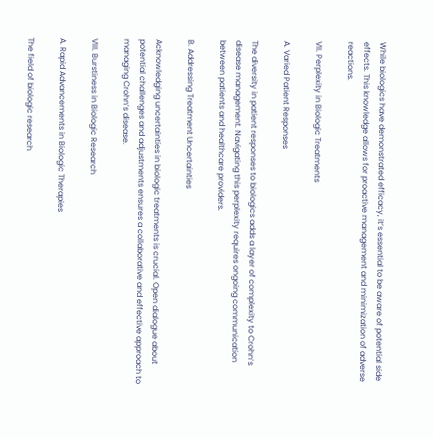While biologics have demonstrated efficacy, it’s essential to be aware of potential side effects. This knowledge allows for proactive management and minimization of adverse reactions.

VII. Perplexity in Biologic Treatments

A. Varied Patient Responses

The diversity in patient responses to biologics adds a layer of complexity to Crohn’s disease management. Navigating this perplexity requires ongoing communication between patients and healthcare providers.

B. Addressing Treatment Uncertainties

Acknowledging uncertainties in biologic treatments is crucial. Open dialogue about potential challenges and adjustments ensures a collaborative and effective approach to managing Crohn’s disease.

VIII. Burstiness in Biologic Research

A. Rapid Advancements in Biologic Therapies

The field of biologic research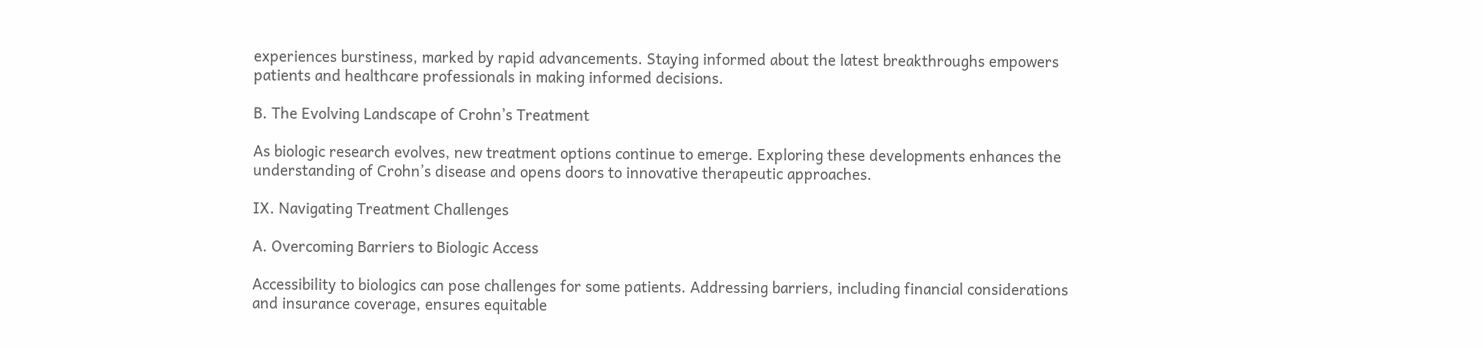experiences burstiness, marked by rapid advancements. Staying informed about the latest breakthroughs empowers patients and healthcare professionals in making informed decisions.

B. The Evolving Landscape of Crohn’s Treatment

As biologic research evolves, new treatment options continue to emerge. Exploring these developments enhances the understanding of Crohn’s disease and opens doors to innovative therapeutic approaches.

IX. Navigating Treatment Challenges

A. Overcoming Barriers to Biologic Access

Accessibility to biologics can pose challenges for some patients. Addressing barriers, including financial considerations and insurance coverage, ensures equitable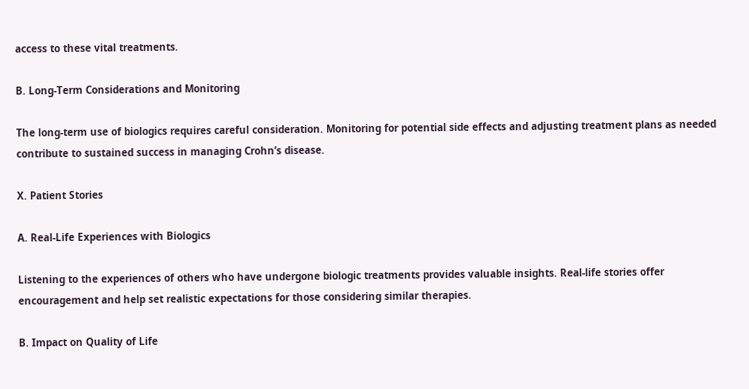access to these vital treatments.

B. Long-Term Considerations and Monitoring

The long-term use of biologics requires careful consideration. Monitoring for potential side effects and adjusting treatment plans as needed contribute to sustained success in managing Crohn’s disease.

X. Patient Stories

A. Real-Life Experiences with Biologics

Listening to the experiences of others who have undergone biologic treatments provides valuable insights. Real-life stories offer encouragement and help set realistic expectations for those considering similar therapies.

B. Impact on Quality of Life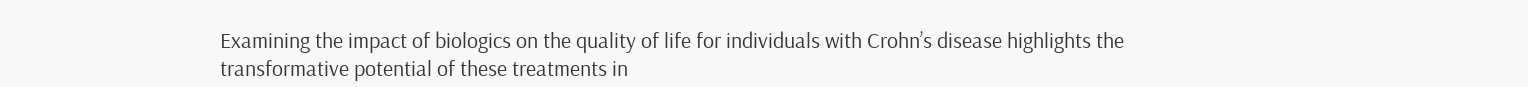Examining the impact of biologics on the quality of life for individuals with Crohn’s disease highlights the transformative potential of these treatments in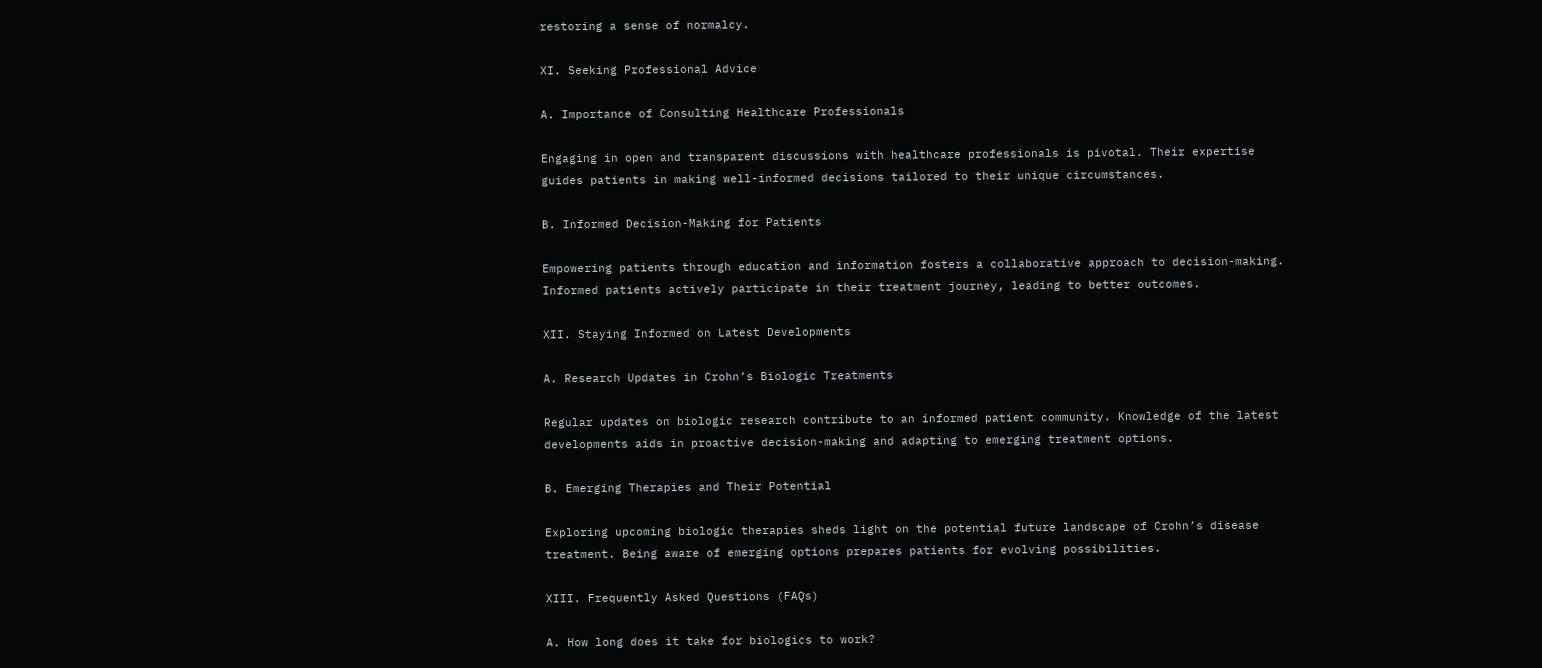restoring a sense of normalcy.

XI. Seeking Professional Advice

A. Importance of Consulting Healthcare Professionals

Engaging in open and transparent discussions with healthcare professionals is pivotal. Their expertise guides patients in making well-informed decisions tailored to their unique circumstances.

B. Informed Decision-Making for Patients

Empowering patients through education and information fosters a collaborative approach to decision-making. Informed patients actively participate in their treatment journey, leading to better outcomes.

XII. Staying Informed on Latest Developments

A. Research Updates in Crohn’s Biologic Treatments

Regular updates on biologic research contribute to an informed patient community. Knowledge of the latest developments aids in proactive decision-making and adapting to emerging treatment options.

B. Emerging Therapies and Their Potential

Exploring upcoming biologic therapies sheds light on the potential future landscape of Crohn’s disease treatment. Being aware of emerging options prepares patients for evolving possibilities.

XIII. Frequently Asked Questions (FAQs)

A. How long does it take for biologics to work?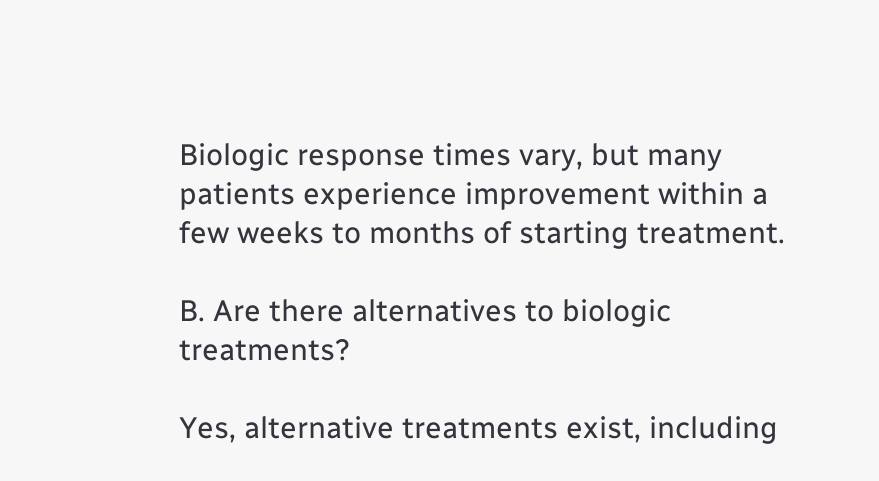Biologic response times vary, but many patients experience improvement within a few weeks to months of starting treatment.

B. Are there alternatives to biologic treatments?

Yes, alternative treatments exist, including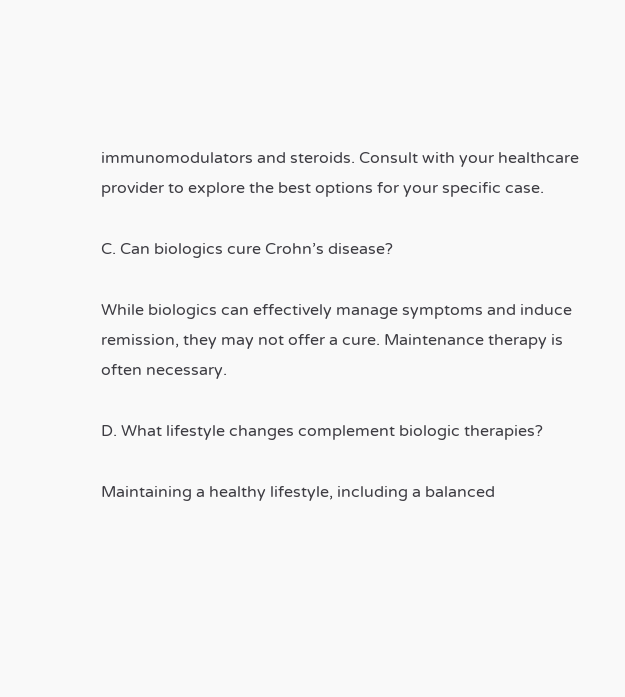immunomodulators and steroids. Consult with your healthcare provider to explore the best options for your specific case.

C. Can biologics cure Crohn’s disease?

While biologics can effectively manage symptoms and induce remission, they may not offer a cure. Maintenance therapy is often necessary.

D. What lifestyle changes complement biologic therapies?

Maintaining a healthy lifestyle, including a balanced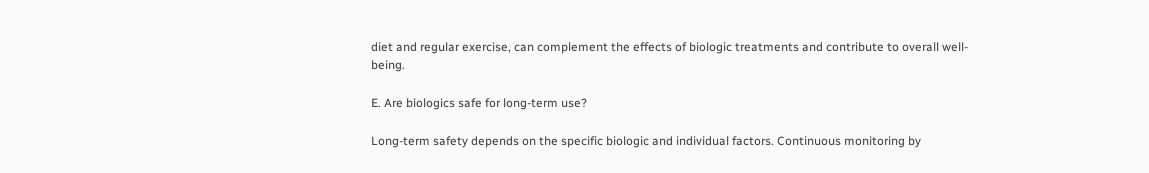diet and regular exercise, can complement the effects of biologic treatments and contribute to overall well-being.

E. Are biologics safe for long-term use?

Long-term safety depends on the specific biologic and individual factors. Continuous monitoring by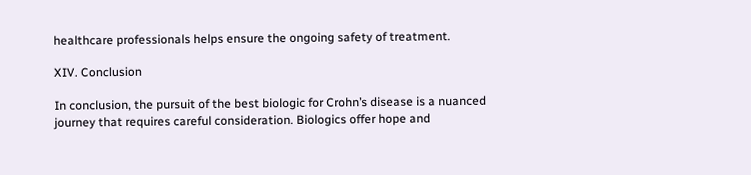healthcare professionals helps ensure the ongoing safety of treatment.

XIV. Conclusion

In conclusion, the pursuit of the best biologic for Crohn’s disease is a nuanced journey that requires careful consideration. Biologics offer hope and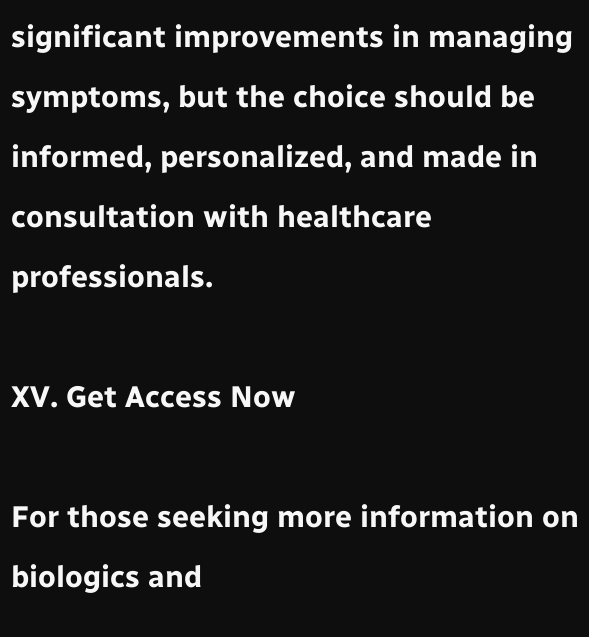significant improvements in managing symptoms, but the choice should be informed, personalized, and made in consultation with healthcare professionals.

XV. Get Access Now

For those seeking more information on biologics and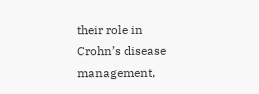their role in Crohn’s disease management,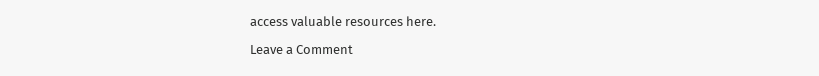access valuable resources here.

Leave a Comment